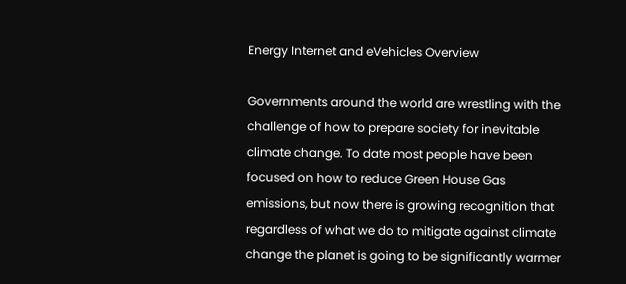Energy Internet and eVehicles Overview

Governments around the world are wrestling with the challenge of how to prepare society for inevitable climate change. To date most people have been focused on how to reduce Green House Gas emissions, but now there is growing recognition that regardless of what we do to mitigate against climate change the planet is going to be significantly warmer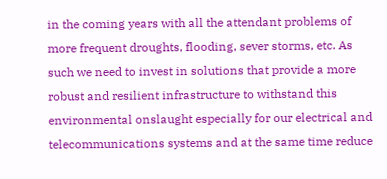in the coming years with all the attendant problems of more frequent droughts, flooding, sever storms, etc. As such we need to invest in solutions that provide a more robust and resilient infrastructure to withstand this environmental onslaught especially for our electrical and telecommunications systems and at the same time reduce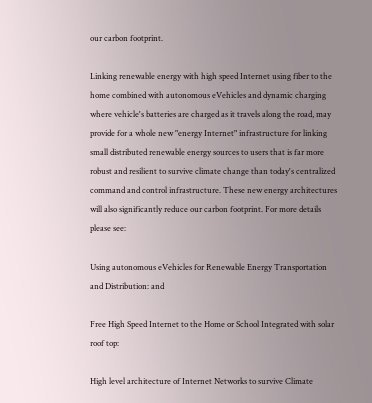our carbon footprint.

Linking renewable energy with high speed Internet using fiber to the home combined with autonomous eVehicles and dynamic charging where vehicle's batteries are charged as it travels along the road, may provide for a whole new "energy Internet" infrastructure for linking small distributed renewable energy sources to users that is far more robust and resilient to survive climate change than today's centralized command and control infrastructure. These new energy architectures will also significantly reduce our carbon footprint. For more details please see:

Using autonomous eVehicles for Renewable Energy Transportation and Distribution: and

Free High Speed Internet to the Home or School Integrated with solar roof top:

High level architecture of Internet Networks to survive Climate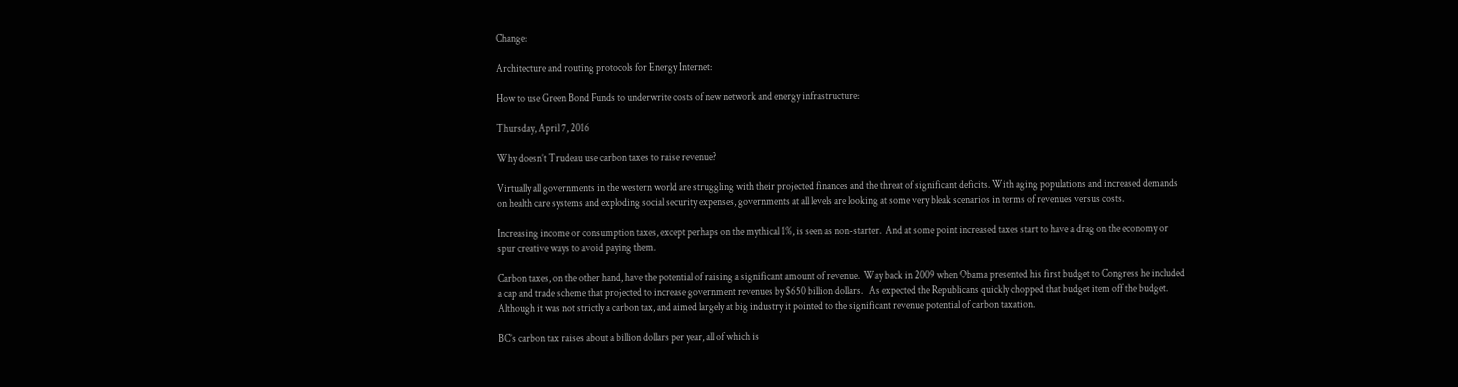Change:

Architecture and routing protocols for Energy Internet:

How to use Green Bond Funds to underwrite costs of new network and energy infrastructure:

Thursday, April 7, 2016

Why doesn’t Trudeau use carbon taxes to raise revenue?

Virtually all governments in the western world are struggling with their projected finances and the threat of significant deficits. With aging populations and increased demands on health care systems and exploding social security expenses, governments at all levels are looking at some very bleak scenarios in terms of revenues versus costs.

Increasing income or consumption taxes, except perhaps on the mythical 1%, is seen as non-starter.  And at some point increased taxes start to have a drag on the economy or spur creative ways to avoid paying them.

Carbon taxes, on the other hand, have the potential of raising a significant amount of revenue.  Way back in 2009 when Obama presented his first budget to Congress he included a cap and trade scheme that projected to increase government revenues by $650 billion dollars.   As expected the Republicans quickly chopped that budget item off the budget.  Although it was not strictly a carbon tax, and aimed largely at big industry it pointed to the significant revenue potential of carbon taxation.

BC’s carbon tax raises about a billion dollars per year, all of which is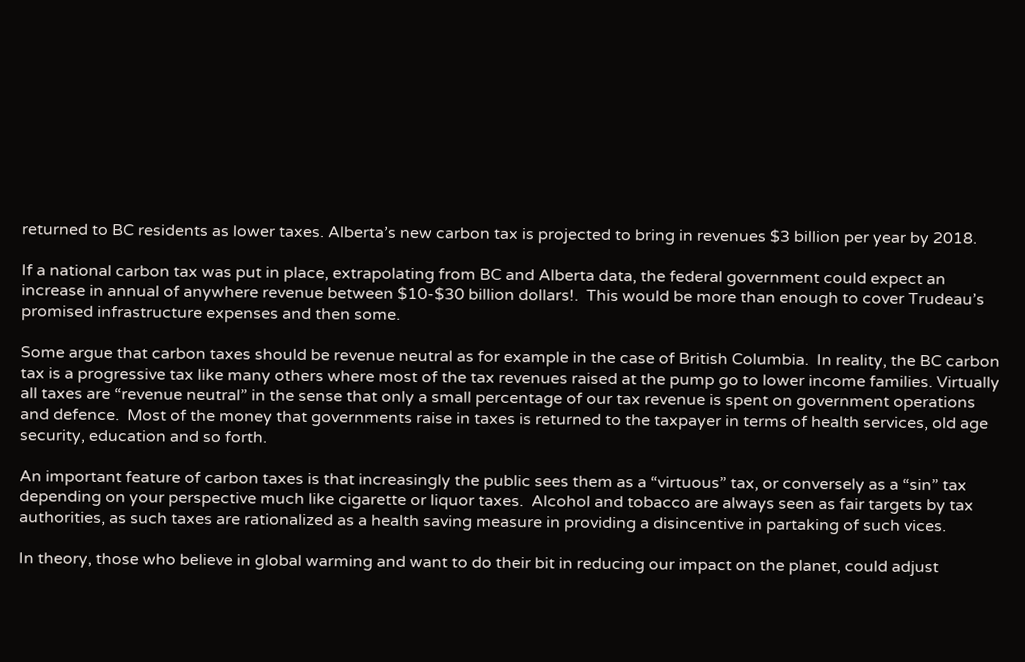returned to BC residents as lower taxes. Alberta’s new carbon tax is projected to bring in revenues $3 billion per year by 2018.

If a national carbon tax was put in place, extrapolating from BC and Alberta data, the federal government could expect an increase in annual of anywhere revenue between $10-$30 billion dollars!.  This would be more than enough to cover Trudeau’s promised infrastructure expenses and then some.

Some argue that carbon taxes should be revenue neutral as for example in the case of British Columbia.  In reality, the BC carbon tax is a progressive tax like many others where most of the tax revenues raised at the pump go to lower income families. Virtually all taxes are “revenue neutral” in the sense that only a small percentage of our tax revenue is spent on government operations and defence.  Most of the money that governments raise in taxes is returned to the taxpayer in terms of health services, old age security, education and so forth.

An important feature of carbon taxes is that increasingly the public sees them as a “virtuous” tax, or conversely as a “sin” tax depending on your perspective much like cigarette or liquor taxes.  Alcohol and tobacco are always seen as fair targets by tax authorities, as such taxes are rationalized as a health saving measure in providing a disincentive in partaking of such vices.

In theory, those who believe in global warming and want to do their bit in reducing our impact on the planet, could adjust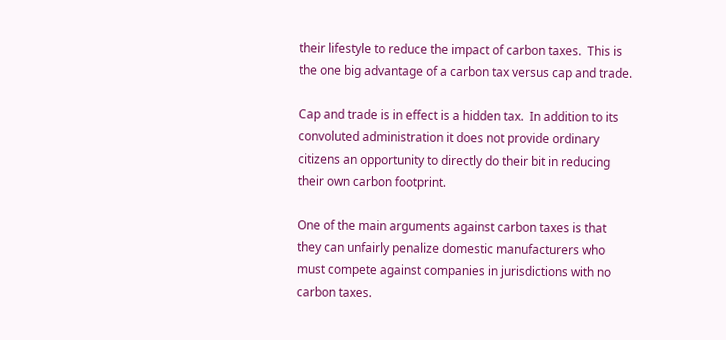their lifestyle to reduce the impact of carbon taxes.  This is the one big advantage of a carbon tax versus cap and trade.

Cap and trade is in effect is a hidden tax.  In addition to its convoluted administration it does not provide ordinary citizens an opportunity to directly do their bit in reducing their own carbon footprint.

One of the main arguments against carbon taxes is that they can unfairly penalize domestic manufacturers who must compete against companies in jurisdictions with no carbon taxes.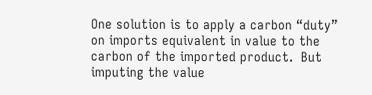One solution is to apply a carbon “duty” on imports equivalent in value to the carbon of the imported product.  But imputing the value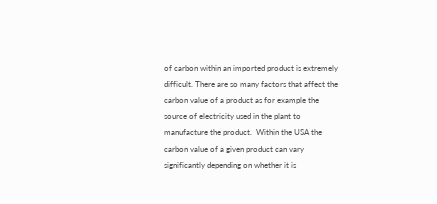of carbon within an imported product is extremely difficult. There are so many factors that affect the carbon value of a product as for example the source of electricity used in the plant to manufacture the product.  Within the USA the carbon value of a given product can vary significantly depending on whether it is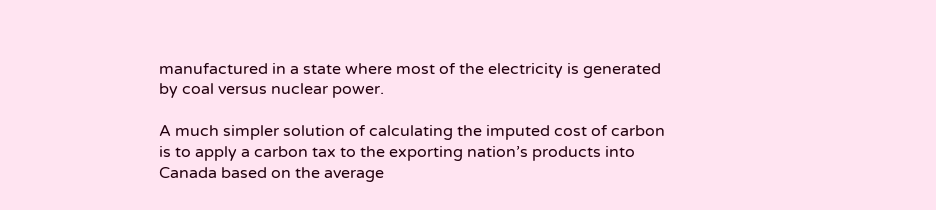manufactured in a state where most of the electricity is generated by coal versus nuclear power.

A much simpler solution of calculating the imputed cost of carbon is to apply a carbon tax to the exporting nation’s products into Canada based on the average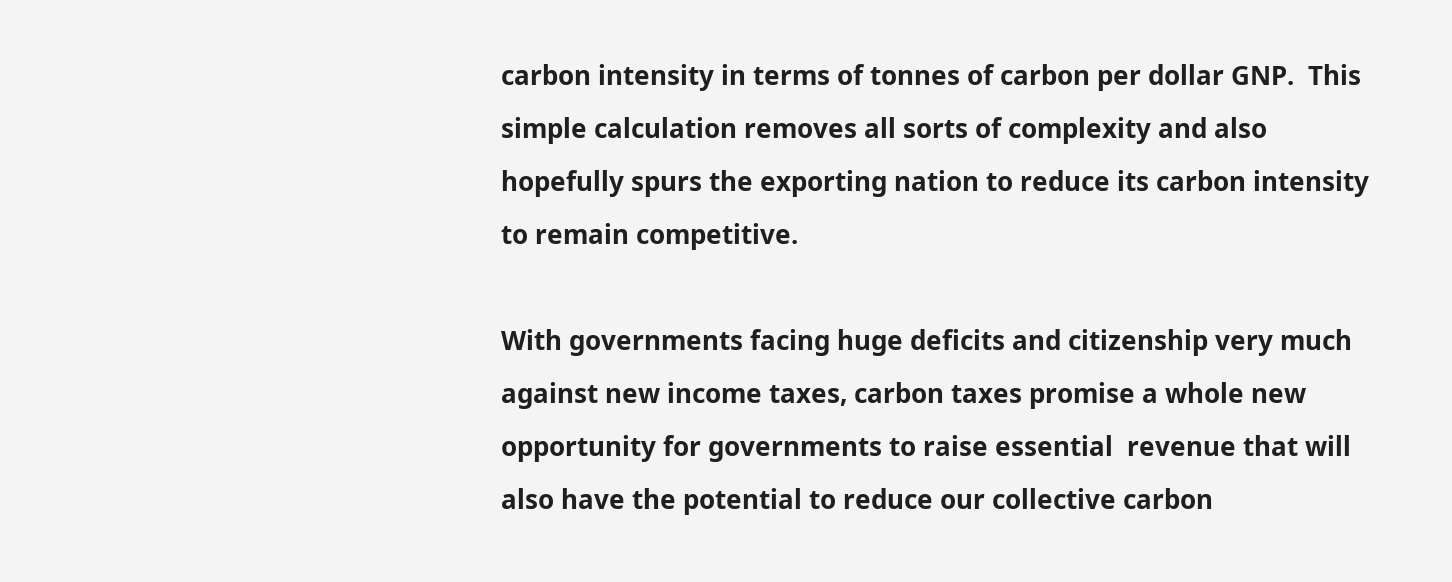carbon intensity in terms of tonnes of carbon per dollar GNP.  This simple calculation removes all sorts of complexity and also hopefully spurs the exporting nation to reduce its carbon intensity to remain competitive.

With governments facing huge deficits and citizenship very much against new income taxes, carbon taxes promise a whole new opportunity for governments to raise essential  revenue that will also have the potential to reduce our collective carbon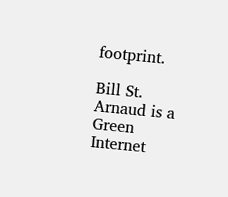footprint.

Bill St. Arnaud is a Green Internet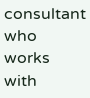consultant who works with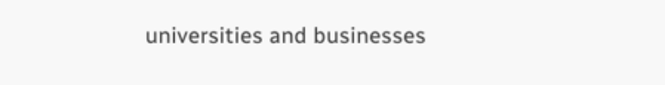universities and businesses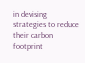in devising strategies to reduce their carbon footprint